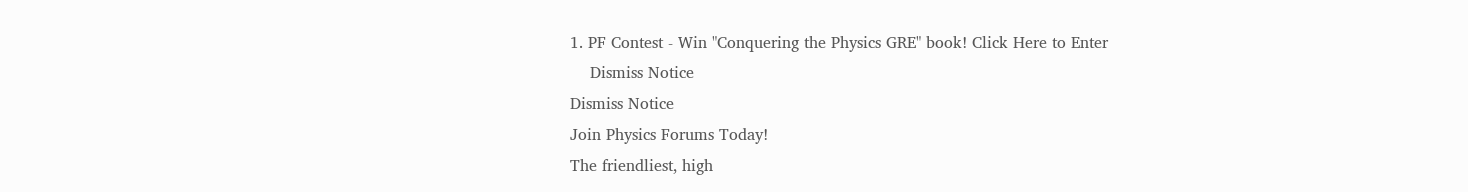1. PF Contest - Win "Conquering the Physics GRE" book! Click Here to Enter
    Dismiss Notice
Dismiss Notice
Join Physics Forums Today!
The friendliest, high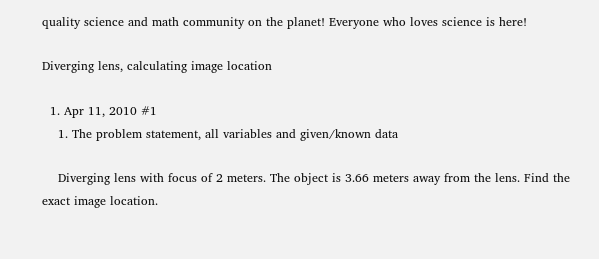quality science and math community on the planet! Everyone who loves science is here!

Diverging lens, calculating image location

  1. Apr 11, 2010 #1
    1. The problem statement, all variables and given/known data

    Diverging lens with focus of 2 meters. The object is 3.66 meters away from the lens. Find the exact image location.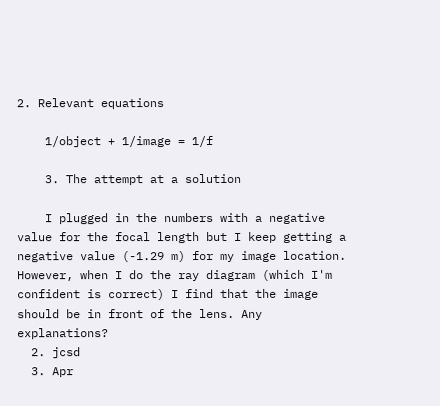2. Relevant equations

    1/object + 1/image = 1/f

    3. The attempt at a solution

    I plugged in the numbers with a negative value for the focal length but I keep getting a negative value (-1.29 m) for my image location. However, when I do the ray diagram (which I'm confident is correct) I find that the image should be in front of the lens. Any explanations?
  2. jcsd
  3. Apr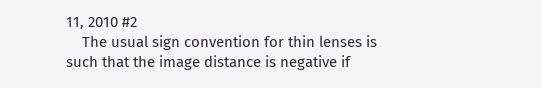11, 2010 #2
    The usual sign convention for thin lenses is such that the image distance is negative if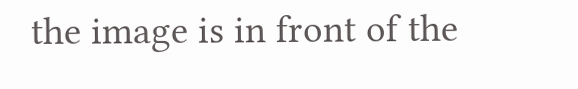the image is in front of the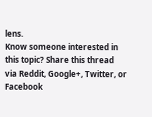lens.
Know someone interested in this topic? Share this thread via Reddit, Google+, Twitter, or Facebook